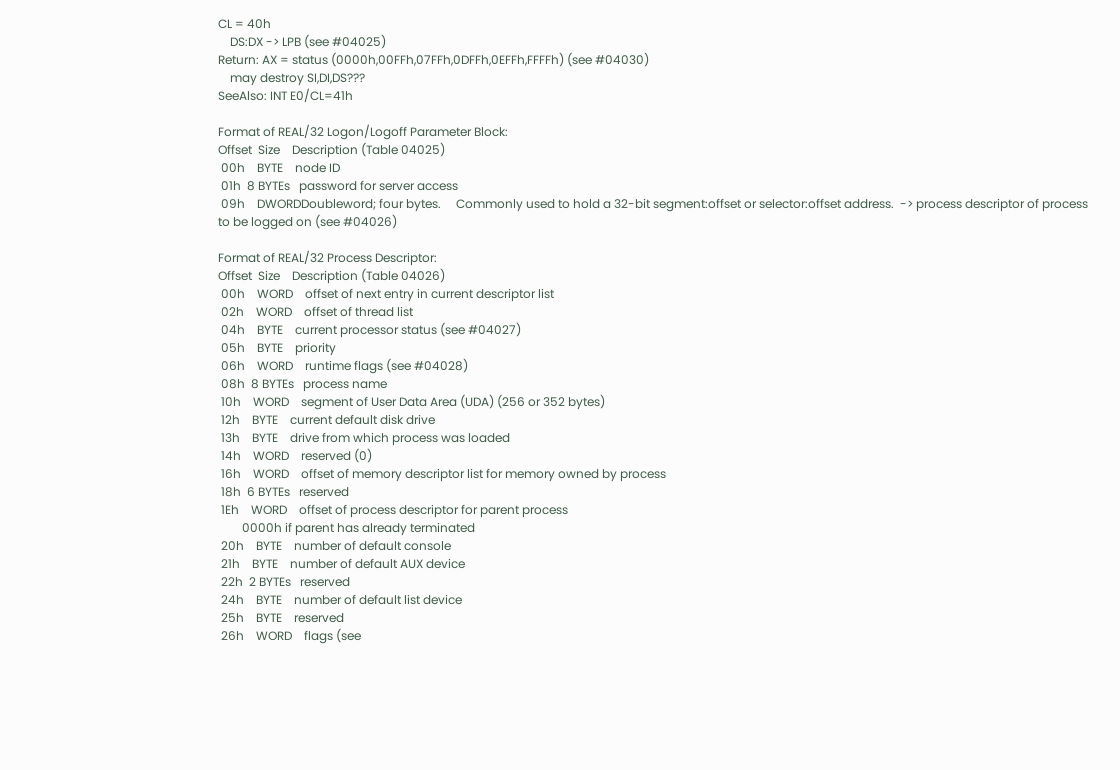CL = 40h
    DS:DX -> LPB (see #04025)
Return: AX = status (0000h,00FFh,07FFh,0DFFh,0EFFh,FFFFh) (see #04030)
    may destroy SI,DI,DS???
SeeAlso: INT E0/CL=41h

Format of REAL/32 Logon/Logoff Parameter Block:
Offset  Size    Description (Table 04025)
 00h    BYTE    node ID
 01h  8 BYTEs   password for server access
 09h    DWORDDoubleword; four bytes.     Commonly used to hold a 32-bit segment:offset or selector:offset address.  -> process descriptor of process to be logged on (see #04026)

Format of REAL/32 Process Descriptor:
Offset  Size    Description (Table 04026)
 00h    WORD    offset of next entry in current descriptor list
 02h    WORD    offset of thread list
 04h    BYTE    current processor status (see #04027)
 05h    BYTE    priority
 06h    WORD    runtime flags (see #04028)
 08h  8 BYTEs   process name
 10h    WORD    segment of User Data Area (UDA) (256 or 352 bytes)
 12h    BYTE    current default disk drive
 13h    BYTE    drive from which process was loaded
 14h    WORD    reserved (0)
 16h    WORD    offset of memory descriptor list for memory owned by process
 18h  6 BYTEs   reserved
 1Eh    WORD    offset of process descriptor for parent process
        0000h if parent has already terminated
 20h    BYTE    number of default console
 21h    BYTE    number of default AUX device
 22h  2 BYTEs   reserved
 24h    BYTE    number of default list device
 25h    BYTE    reserved
 26h    WORD    flags (see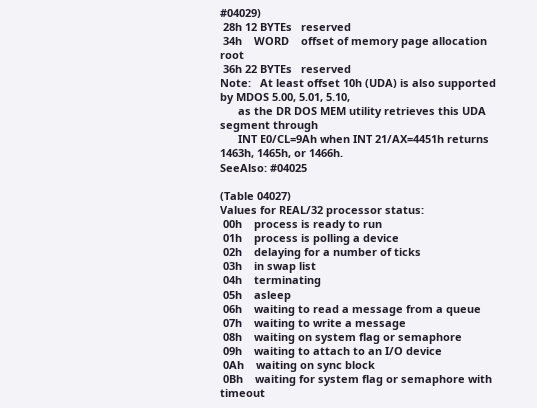#04029)
 28h 12 BYTEs   reserved
 34h    WORD    offset of memory page allocation root
 36h 22 BYTEs   reserved
Note:   At least offset 10h (UDA) is also supported by MDOS 5.00, 5.01, 5.10,
      as the DR DOS MEM utility retrieves this UDA segment through
      INT E0/CL=9Ah when INT 21/AX=4451h returns 1463h, 1465h, or 1466h.
SeeAlso: #04025

(Table 04027)
Values for REAL/32 processor status:
 00h    process is ready to run
 01h    process is polling a device
 02h    delaying for a number of ticks
 03h    in swap list
 04h    terminating
 05h    asleep
 06h    waiting to read a message from a queue
 07h    waiting to write a message
 08h    waiting on system flag or semaphore
 09h    waiting to attach to an I/O device
 0Ah    waiting on sync block
 0Bh    waiting for system flag or semaphore with timeout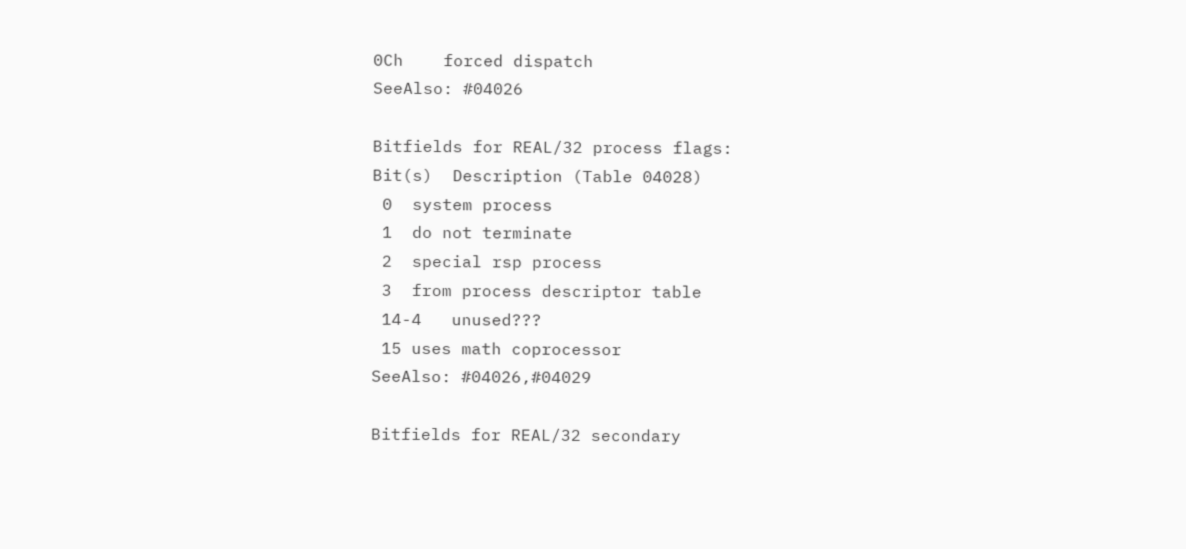0Ch    forced dispatch
SeeAlso: #04026

Bitfields for REAL/32 process flags:
Bit(s)  Description (Table 04028)
 0  system process
 1  do not terminate
 2  special rsp process
 3  from process descriptor table
 14-4   unused???
 15 uses math coprocessor
SeeAlso: #04026,#04029

Bitfields for REAL/32 secondary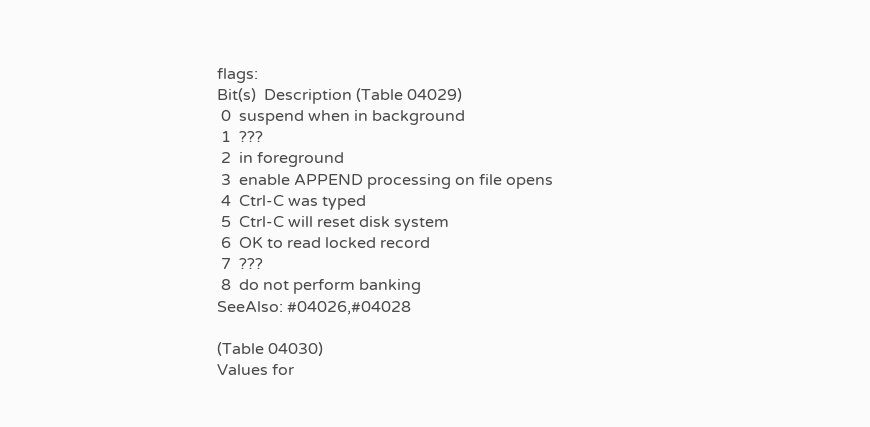flags:
Bit(s)  Description (Table 04029)
 0  suspend when in background
 1  ???
 2  in foreground
 3  enable APPEND processing on file opens
 4  Ctrl-C was typed
 5  Ctrl-C will reset disk system
 6  OK to read locked record
 7  ???
 8  do not perform banking
SeeAlso: #04026,#04028

(Table 04030)
Values for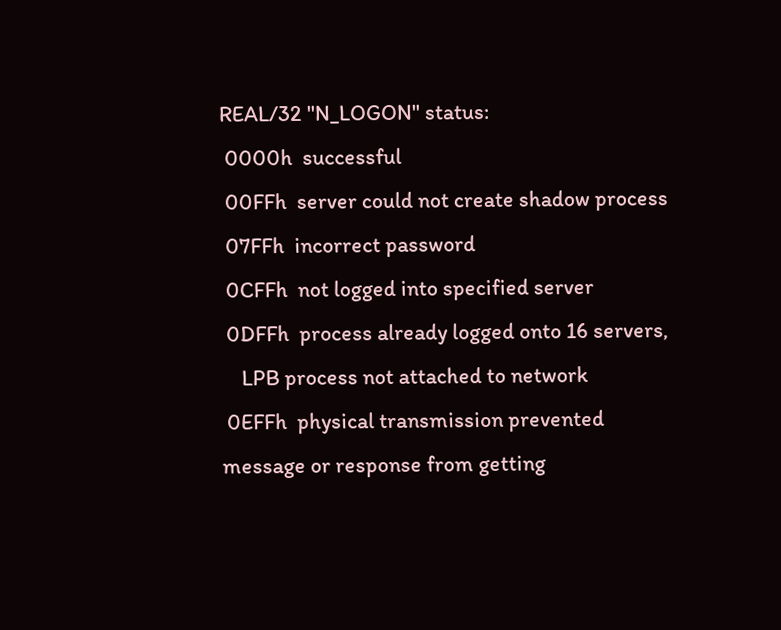REAL/32 "N_LOGON" status:
 0000h  successful
 00FFh  server could not create shadow process
 07FFh  incorrect password
 0CFFh  not logged into specified server
 0DFFh  process already logged onto 16 servers,
    LPB process not attached to network
 0EFFh  physical transmission prevented message or response from getting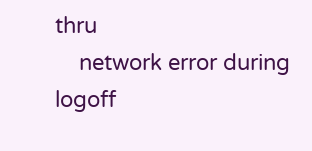thru
    network error during logoff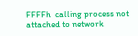FFFFh  calling process not attached to network